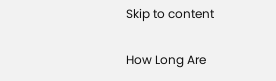Skip to content

How Long Are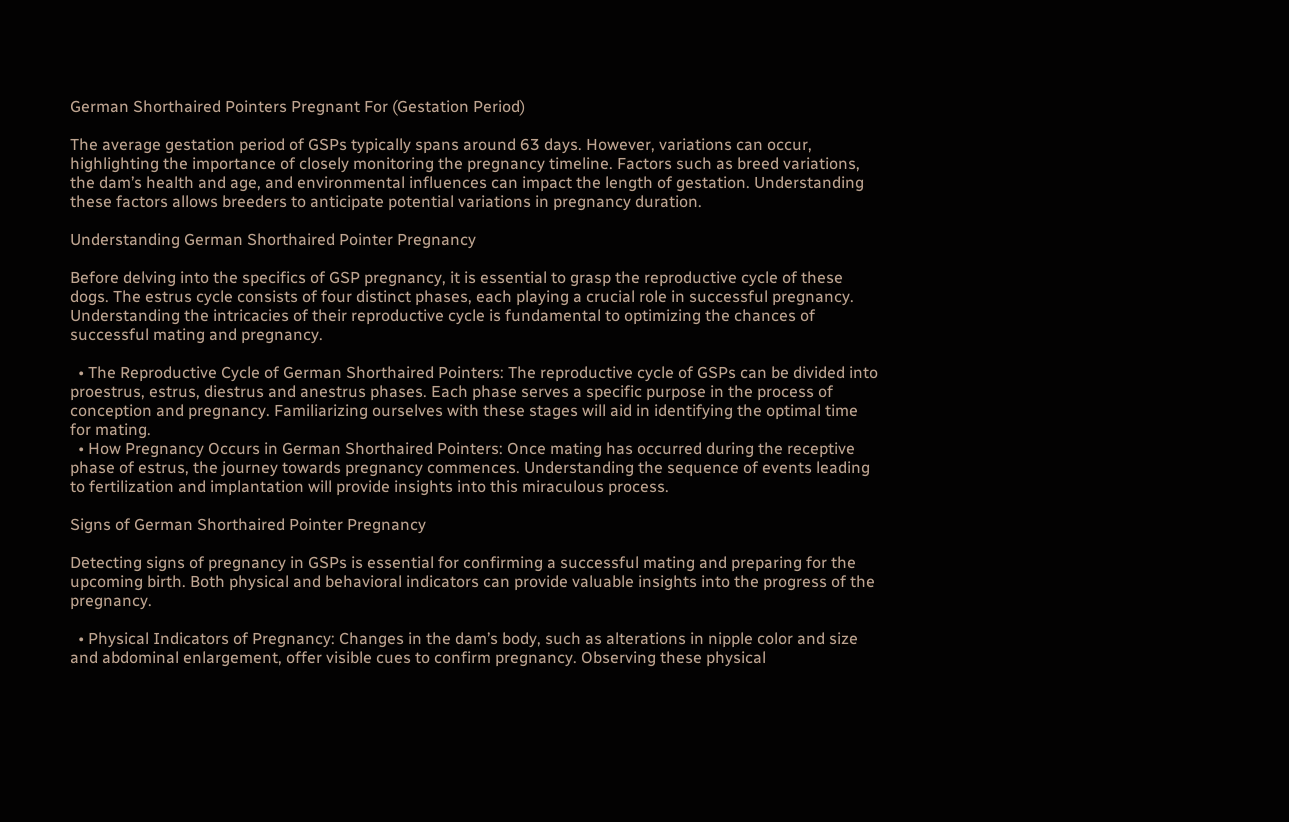German Shorthaired Pointers Pregnant For (Gestation Period)

The average gestation period of GSPs typically spans around 63 days. However, variations can occur, highlighting the importance of closely monitoring the pregnancy timeline. Factors such as breed variations, the dam’s health and age, and environmental influences can impact the length of gestation. Understanding these factors allows breeders to anticipate potential variations in pregnancy duration.

Understanding German Shorthaired Pointer Pregnancy

Before delving into the specifics of GSP pregnancy, it is essential to grasp the reproductive cycle of these dogs. The estrus cycle consists of four distinct phases, each playing a crucial role in successful pregnancy. Understanding the intricacies of their reproductive cycle is fundamental to optimizing the chances of successful mating and pregnancy.

  • The Reproductive Cycle of German Shorthaired Pointers: The reproductive cycle of GSPs can be divided into proestrus, estrus, diestrus and anestrus phases. Each phase serves a specific purpose in the process of conception and pregnancy. Familiarizing ourselves with these stages will aid in identifying the optimal time for mating.
  • How Pregnancy Occurs in German Shorthaired Pointers: Once mating has occurred during the receptive phase of estrus, the journey towards pregnancy commences. Understanding the sequence of events leading to fertilization and implantation will provide insights into this miraculous process.

Signs of German Shorthaired Pointer Pregnancy

Detecting signs of pregnancy in GSPs is essential for confirming a successful mating and preparing for the upcoming birth. Both physical and behavioral indicators can provide valuable insights into the progress of the pregnancy.

  • Physical Indicators of Pregnancy: Changes in the dam’s body, such as alterations in nipple color and size and abdominal enlargement, offer visible cues to confirm pregnancy. Observing these physical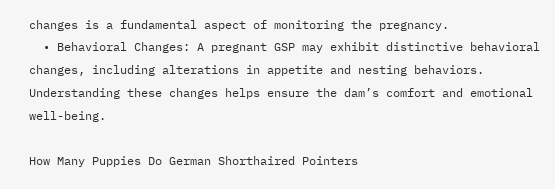changes is a fundamental aspect of monitoring the pregnancy.
  • Behavioral Changes: A pregnant GSP may exhibit distinctive behavioral changes, including alterations in appetite and nesting behaviors. Understanding these changes helps ensure the dam’s comfort and emotional well-being.

How Many Puppies Do German Shorthaired Pointers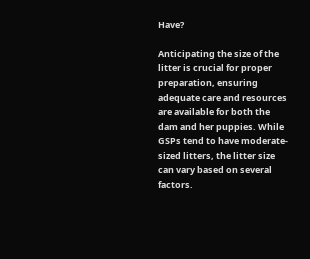Have?

Anticipating the size of the litter is crucial for proper preparation, ensuring adequate care and resources are available for both the dam and her puppies. While GSPs tend to have moderate-sized litters, the litter size can vary based on several factors.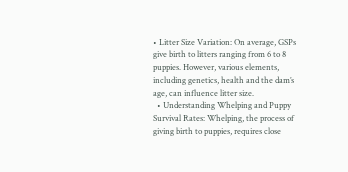• Litter Size Variation: On average, GSPs give birth to litters ranging from 6 to 8 puppies. However, various elements, including genetics, health and the dam’s age, can influence litter size.
  • Understanding Whelping and Puppy Survival Rates: Whelping, the process of giving birth to puppies, requires close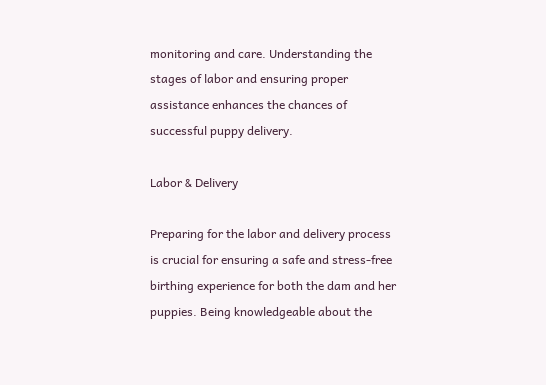monitoring and care. Understanding the stages of labor and ensuring proper assistance enhances the chances of successful puppy delivery.

Labor & Delivery

Preparing for the labor and delivery process is crucial for ensuring a safe and stress-free birthing experience for both the dam and her puppies. Being knowledgeable about the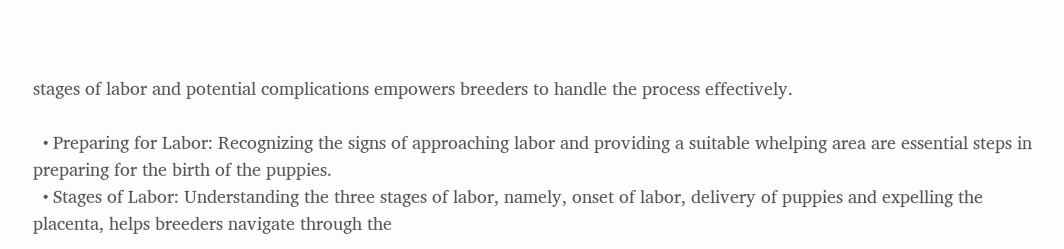stages of labor and potential complications empowers breeders to handle the process effectively.

  • Preparing for Labor: Recognizing the signs of approaching labor and providing a suitable whelping area are essential steps in preparing for the birth of the puppies.
  • Stages of Labor: Understanding the three stages of labor, namely, onset of labor, delivery of puppies and expelling the placenta, helps breeders navigate through the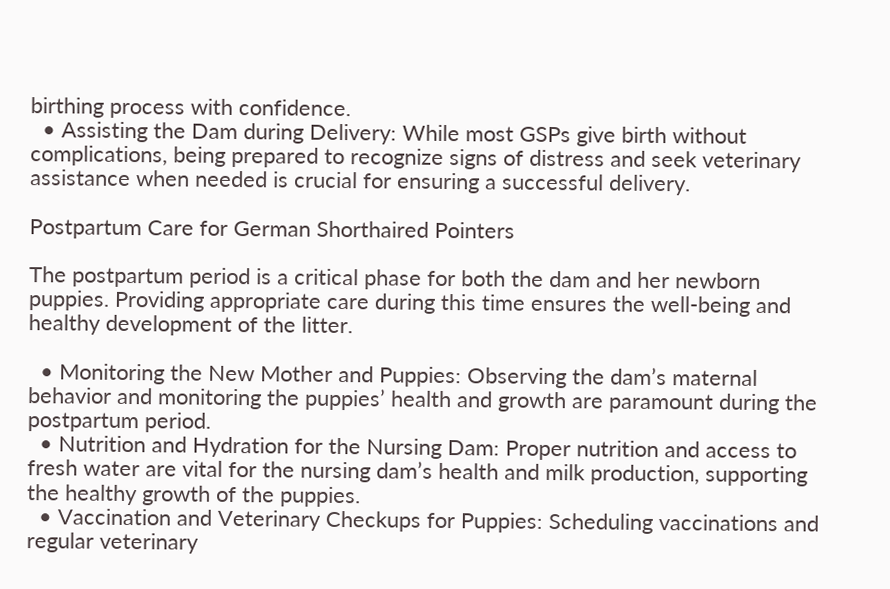birthing process with confidence.
  • Assisting the Dam during Delivery: While most GSPs give birth without complications, being prepared to recognize signs of distress and seek veterinary assistance when needed is crucial for ensuring a successful delivery.

Postpartum Care for German Shorthaired Pointers

The postpartum period is a critical phase for both the dam and her newborn puppies. Providing appropriate care during this time ensures the well-being and healthy development of the litter.

  • Monitoring the New Mother and Puppies: Observing the dam’s maternal behavior and monitoring the puppies’ health and growth are paramount during the postpartum period.
  • Nutrition and Hydration for the Nursing Dam: Proper nutrition and access to fresh water are vital for the nursing dam’s health and milk production, supporting the healthy growth of the puppies.
  • Vaccination and Veterinary Checkups for Puppies: Scheduling vaccinations and regular veterinary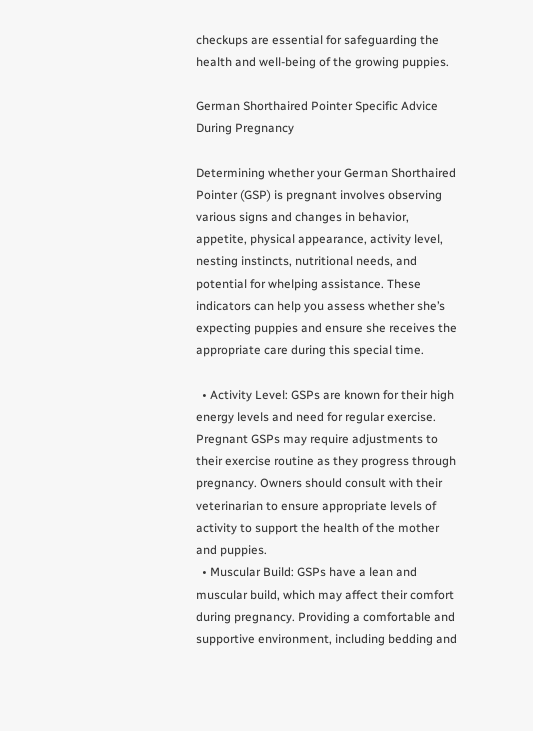checkups are essential for safeguarding the health and well-being of the growing puppies.

German Shorthaired Pointer Specific Advice During Pregnancy

Determining whether your German Shorthaired Pointer (GSP) is pregnant involves observing various signs and changes in behavior, appetite, physical appearance, activity level, nesting instincts, nutritional needs, and potential for whelping assistance. These indicators can help you assess whether she’s expecting puppies and ensure she receives the appropriate care during this special time.

  • Activity Level: GSPs are known for their high energy levels and need for regular exercise. Pregnant GSPs may require adjustments to their exercise routine as they progress through pregnancy. Owners should consult with their veterinarian to ensure appropriate levels of activity to support the health of the mother and puppies.
  • Muscular Build: GSPs have a lean and muscular build, which may affect their comfort during pregnancy. Providing a comfortable and supportive environment, including bedding and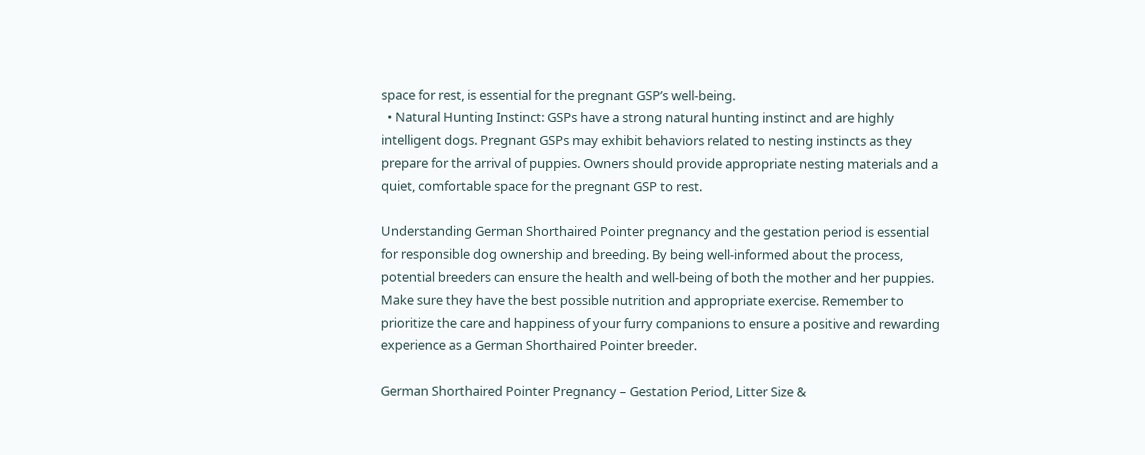space for rest, is essential for the pregnant GSP’s well-being.
  • Natural Hunting Instinct: GSPs have a strong natural hunting instinct and are highly intelligent dogs. Pregnant GSPs may exhibit behaviors related to nesting instincts as they prepare for the arrival of puppies. Owners should provide appropriate nesting materials and a quiet, comfortable space for the pregnant GSP to rest.

Understanding German Shorthaired Pointer pregnancy and the gestation period is essential for responsible dog ownership and breeding. By being well-informed about the process, potential breeders can ensure the health and well-being of both the mother and her puppies. Make sure they have the best possible nutrition and appropriate exercise. Remember to prioritize the care and happiness of your furry companions to ensure a positive and rewarding experience as a German Shorthaired Pointer breeder.

German Shorthaired Pointer Pregnancy – Gestation Period, Litter Size &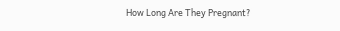How Long Are They Pregnant?